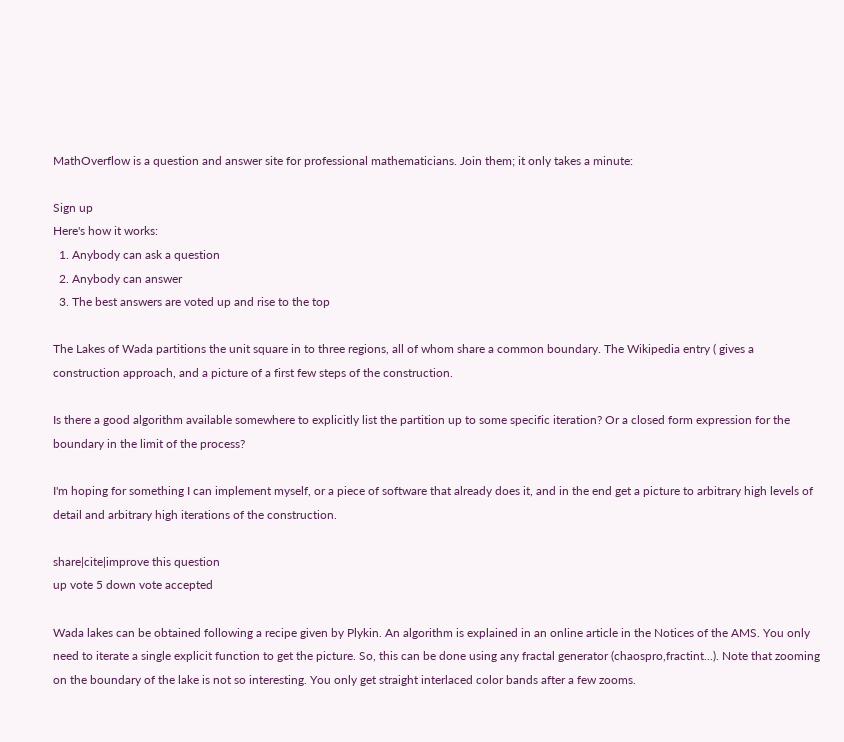MathOverflow is a question and answer site for professional mathematicians. Join them; it only takes a minute:

Sign up
Here's how it works:
  1. Anybody can ask a question
  2. Anybody can answer
  3. The best answers are voted up and rise to the top

The Lakes of Wada partitions the unit square in to three regions, all of whom share a common boundary. The Wikipedia entry ( gives a construction approach, and a picture of a first few steps of the construction.

Is there a good algorithm available somewhere to explicitly list the partition up to some specific iteration? Or a closed form expression for the boundary in the limit of the process?

I'm hoping for something I can implement myself, or a piece of software that already does it, and in the end get a picture to arbitrary high levels of detail and arbitrary high iterations of the construction.

share|cite|improve this question
up vote 5 down vote accepted

Wada lakes can be obtained following a recipe given by Plykin. An algorithm is explained in an online article in the Notices of the AMS. You only need to iterate a single explicit function to get the picture. So, this can be done using any fractal generator (chaospro,fractint...). Note that zooming on the boundary of the lake is not so interesting. You only get straight interlaced color bands after a few zooms.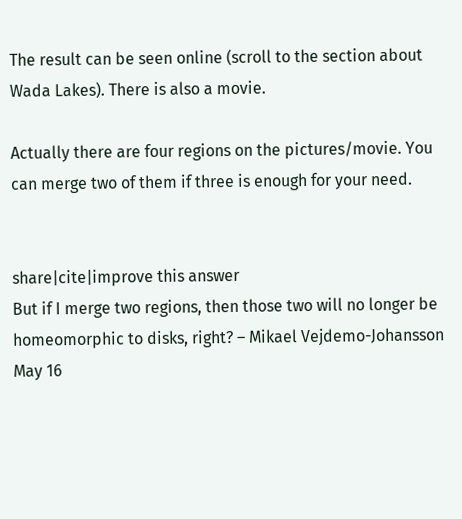The result can be seen online (scroll to the section about Wada Lakes). There is also a movie.

Actually there are four regions on the pictures/movie. You can merge two of them if three is enough for your need.


share|cite|improve this answer
But if I merge two regions, then those two will no longer be homeomorphic to disks, right? – Mikael Vejdemo-Johansson May 16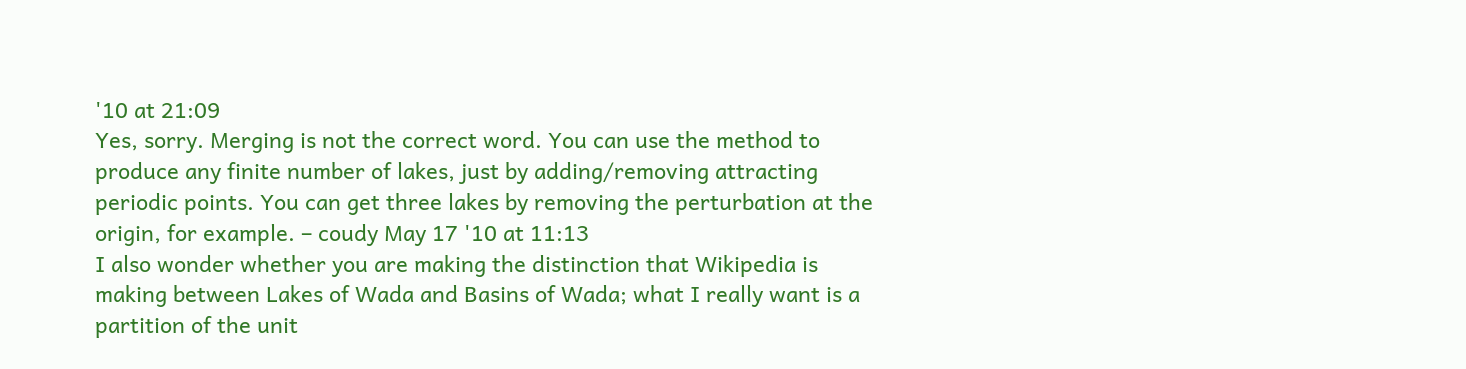'10 at 21:09
Yes, sorry. Merging is not the correct word. You can use the method to produce any finite number of lakes, just by adding/removing attracting periodic points. You can get three lakes by removing the perturbation at the origin, for example. – coudy May 17 '10 at 11:13
I also wonder whether you are making the distinction that Wikipedia is making between Lakes of Wada and Basins of Wada; what I really want is a partition of the unit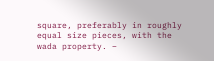square, preferably in roughly equal size pieces, with the wada property. –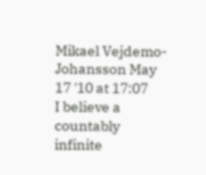Mikael Vejdemo-Johansson May 17 '10 at 17:07
I believe a countably infinite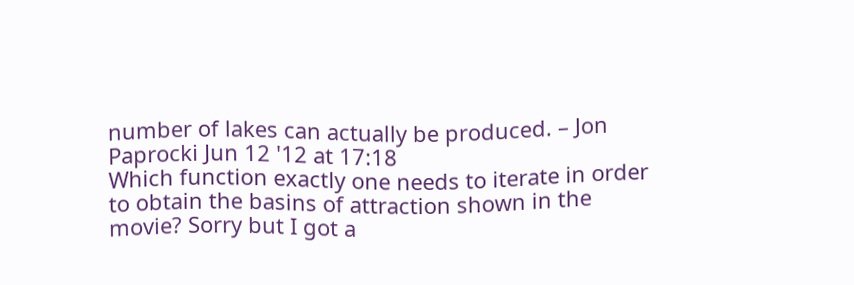number of lakes can actually be produced. – Jon Paprocki Jun 12 '12 at 17:18
Which function exactly one needs to iterate in order to obtain the basins of attraction shown in the movie? Sorry but I got a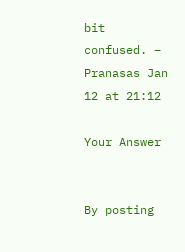bit confused. – Pranasas Jan 12 at 21:12

Your Answer


By posting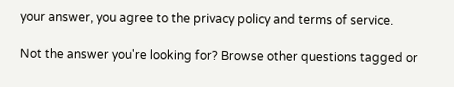your answer, you agree to the privacy policy and terms of service.

Not the answer you're looking for? Browse other questions tagged or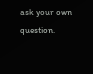ask your own question.